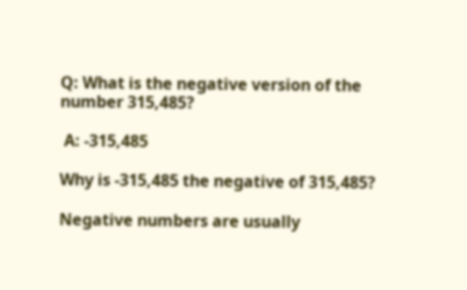Q: What is the negative version of the number 315,485?

 A: -315,485

Why is -315,485 the negative of 315,485?

Negative numbers are usually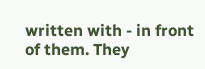written with - in front of them. They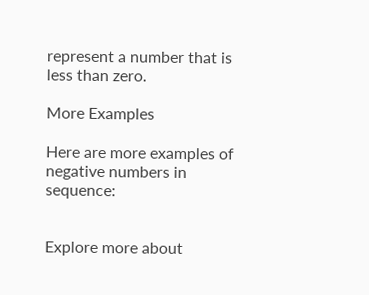represent a number that is less than zero.

More Examples

Here are more examples of negative numbers in sequence:


Explore more about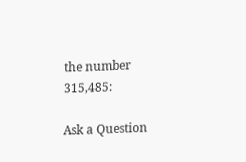the number 315,485:

Ask a Question